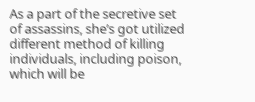As a part of the secretive set of assassins, she’s got utilized different method of killing individuals, including poison, which will be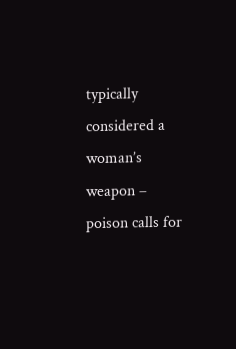typically considered a woman’s weapon – poison calls for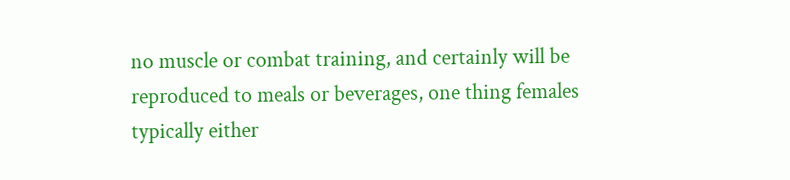no muscle or combat training, and certainly will be reproduced to meals or beverages, one thing females typically either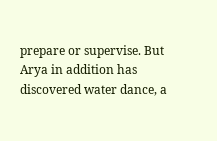prepare or supervise. But Arya in addition has discovered water dance, a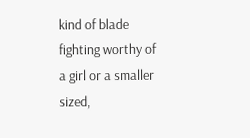kind of blade fighting worthy of a girl or a smaller sized,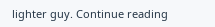lighter guy. Continue reading